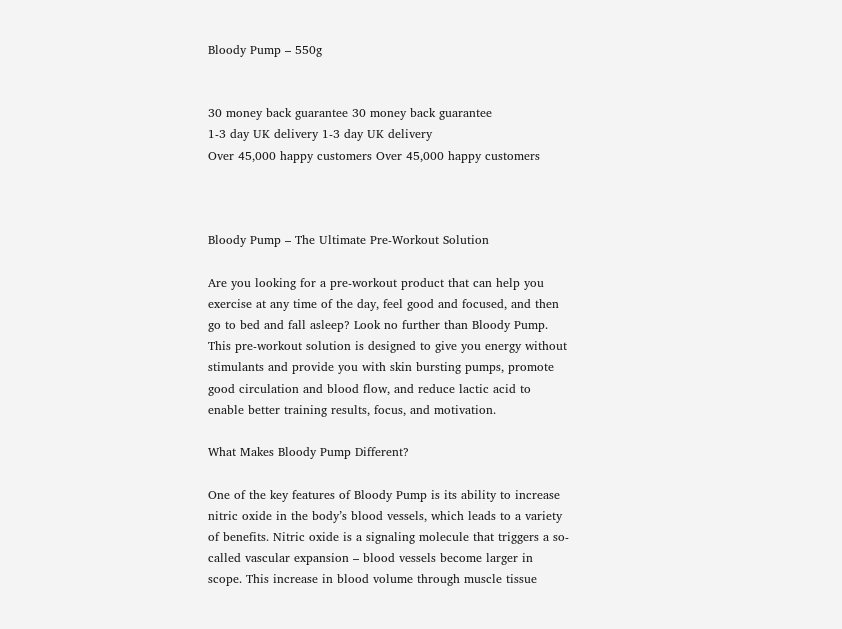Bloody Pump – 550g


30 money back guarantee 30 money back guarantee
1-3 day UK delivery 1-3 day UK delivery
Over 45,000 happy customers Over 45,000 happy customers



Bloody Pump – The Ultimate Pre-Workout Solution

Are you looking for a pre-workout product that can help you exercise at any time of the day, feel good and focused, and then go to bed and fall asleep? Look no further than Bloody Pump. This pre-workout solution is designed to give you energy without stimulants and provide you with skin bursting pumps, promote good circulation and blood flow, and reduce lactic acid to enable better training results, focus, and motivation.

What Makes Bloody Pump Different?

One of the key features of Bloody Pump is its ability to increase nitric oxide in the body’s blood vessels, which leads to a variety of benefits. Nitric oxide is a signaling molecule that triggers a so-called vascular expansion – blood vessels become larger in scope. This increase in blood volume through muscle tissue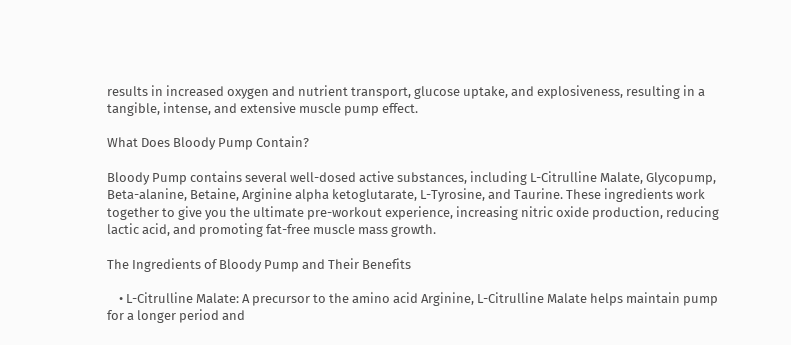results in increased oxygen and nutrient transport, glucose uptake, and explosiveness, resulting in a tangible, intense, and extensive muscle pump effect.

What Does Bloody Pump Contain?

Bloody Pump contains several well-dosed active substances, including L-Citrulline Malate, Glycopump, Beta-alanine, Betaine, Arginine alpha ketoglutarate, L-Tyrosine, and Taurine. These ingredients work together to give you the ultimate pre-workout experience, increasing nitric oxide production, reducing lactic acid, and promoting fat-free muscle mass growth.

The Ingredients of Bloody Pump and Their Benefits

    • L-Citrulline Malate: A precursor to the amino acid Arginine, L-Citrulline Malate helps maintain pump for a longer period and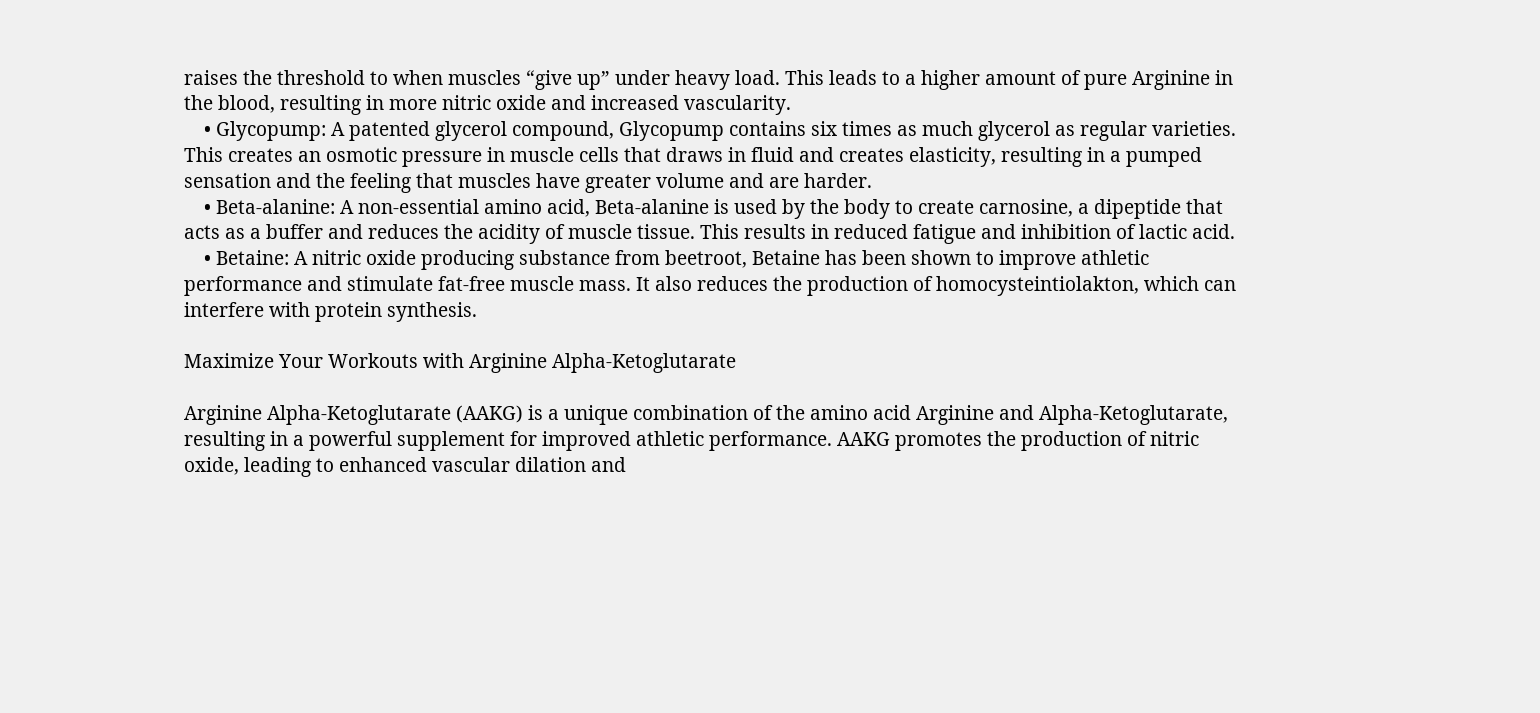raises the threshold to when muscles “give up” under heavy load. This leads to a higher amount of pure Arginine in the blood, resulting in more nitric oxide and increased vascularity.
    • Glycopump: A patented glycerol compound, Glycopump contains six times as much glycerol as regular varieties. This creates an osmotic pressure in muscle cells that draws in fluid and creates elasticity, resulting in a pumped sensation and the feeling that muscles have greater volume and are harder.
    • Beta-alanine: A non-essential amino acid, Beta-alanine is used by the body to create carnosine, a dipeptide that acts as a buffer and reduces the acidity of muscle tissue. This results in reduced fatigue and inhibition of lactic acid.
    • Betaine: A nitric oxide producing substance from beetroot, Betaine has been shown to improve athletic performance and stimulate fat-free muscle mass. It also reduces the production of homocysteintiolakton, which can interfere with protein synthesis.

Maximize Your Workouts with Arginine Alpha-Ketoglutarate

Arginine Alpha-Ketoglutarate (AAKG) is a unique combination of the amino acid Arginine and Alpha-Ketoglutarate, resulting in a powerful supplement for improved athletic performance. AAKG promotes the production of nitric oxide, leading to enhanced vascular dilation and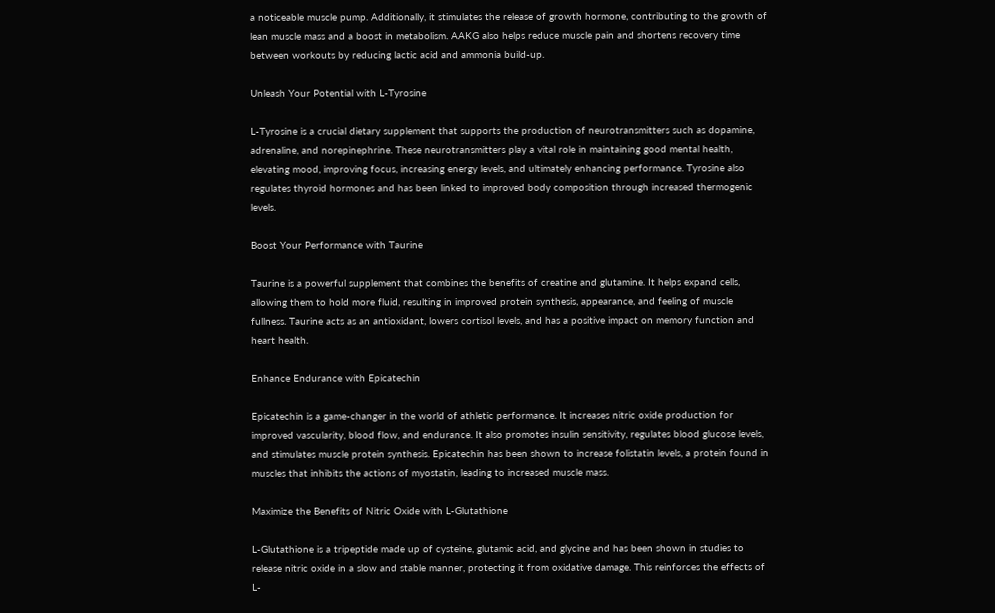a noticeable muscle pump. Additionally, it stimulates the release of growth hormone, contributing to the growth of lean muscle mass and a boost in metabolism. AAKG also helps reduce muscle pain and shortens recovery time between workouts by reducing lactic acid and ammonia build-up.

Unleash Your Potential with L-Tyrosine

L-Tyrosine is a crucial dietary supplement that supports the production of neurotransmitters such as dopamine, adrenaline, and norepinephrine. These neurotransmitters play a vital role in maintaining good mental health, elevating mood, improving focus, increasing energy levels, and ultimately enhancing performance. Tyrosine also regulates thyroid hormones and has been linked to improved body composition through increased thermogenic levels.

Boost Your Performance with Taurine

Taurine is a powerful supplement that combines the benefits of creatine and glutamine. It helps expand cells, allowing them to hold more fluid, resulting in improved protein synthesis, appearance, and feeling of muscle fullness. Taurine acts as an antioxidant, lowers cortisol levels, and has a positive impact on memory function and heart health.

Enhance Endurance with Epicatechin

Epicatechin is a game-changer in the world of athletic performance. It increases nitric oxide production for improved vascularity, blood flow, and endurance. It also promotes insulin sensitivity, regulates blood glucose levels, and stimulates muscle protein synthesis. Epicatechin has been shown to increase folistatin levels, a protein found in muscles that inhibits the actions of myostatin, leading to increased muscle mass.

Maximize the Benefits of Nitric Oxide with L-Glutathione

L-Glutathione is a tripeptide made up of cysteine, glutamic acid, and glycine and has been shown in studies to release nitric oxide in a slow and stable manner, protecting it from oxidative damage. This reinforces the effects of L-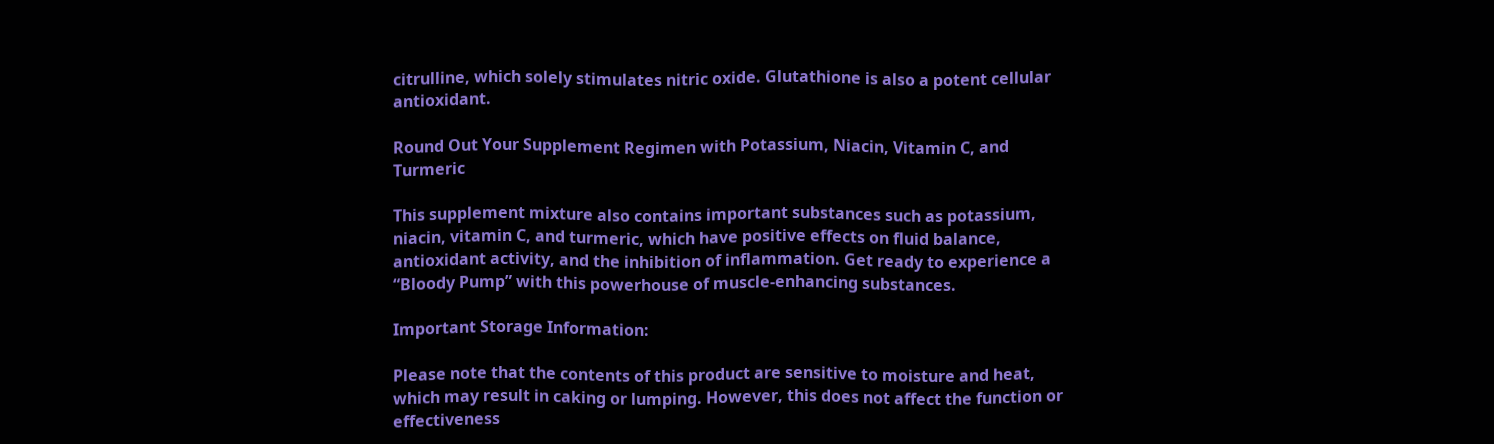citrulline, which solely stimulates nitric oxide. Glutathione is also a potent cellular antioxidant.

Round Out Your Supplement Regimen with Potassium, Niacin, Vitamin C, and Turmeric

This supplement mixture also contains important substances such as potassium, niacin, vitamin C, and turmeric, which have positive effects on fluid balance, antioxidant activity, and the inhibition of inflammation. Get ready to experience a “Bloody Pump” with this powerhouse of muscle-enhancing substances.

Important Storage Information:

Please note that the contents of this product are sensitive to moisture and heat, which may result in caking or lumping. However, this does not affect the function or effectiveness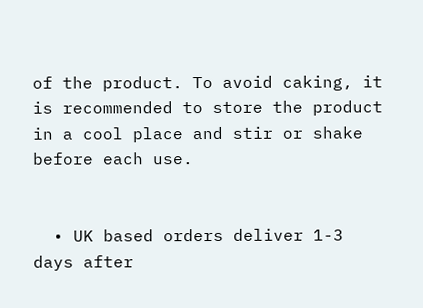of the product. To avoid caking, it is recommended to store the product in a cool place and stir or shake before each use.


  • UK based orders deliver 1-3 days after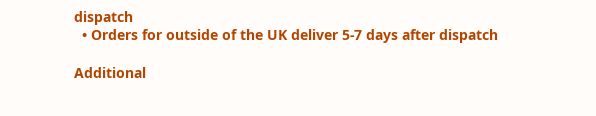dispatch
  • Orders for outside of the UK deliver 5-7 days after dispatch

Additional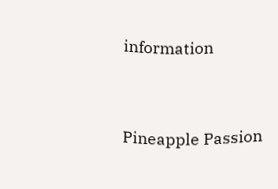information


Pineapple Passion